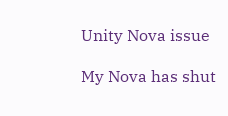Unity Nova issue

My Nova has shut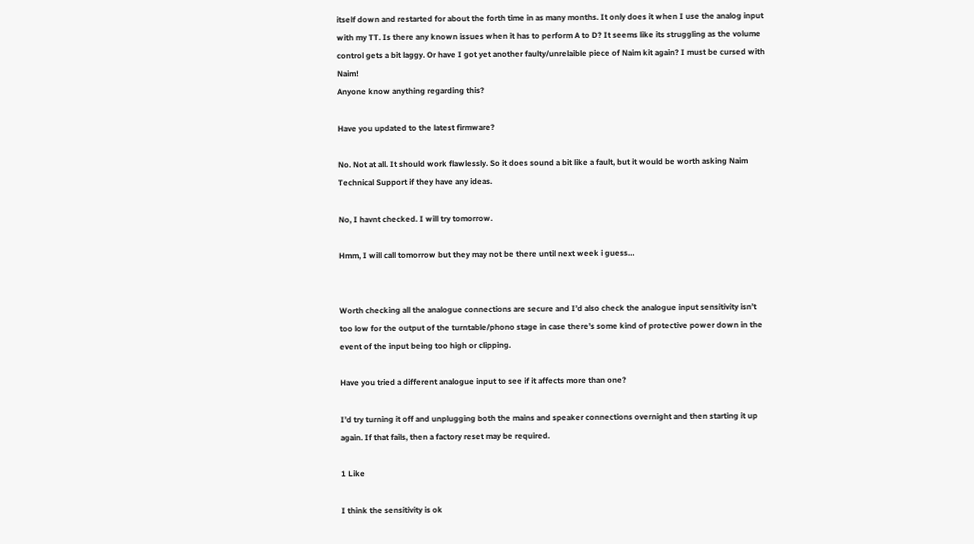itself down and restarted for about the forth time in as many months. It only does it when I use the analog input with my TT. Is there any known issues when it has to perform A to D? It seems like its struggling as the volume control gets a bit laggy. Or have I got yet another faulty/unrelaible piece of Naim kit again? I must be cursed with Naim!
Anyone know anything regarding this?

Have you updated to the latest firmware?

No. Not at all. It should work flawlessly. So it does sound a bit like a fault, but it would be worth asking Naim Technical Support if they have any ideas.

No, I havnt checked. I will try tomorrow.

Hmm, I will call tomorrow but they may not be there until next week i guess…


Worth checking all the analogue connections are secure and I’d also check the analogue input sensitivity isn’t too low for the output of the turntable/phono stage in case there’s some kind of protective power down in the event of the input being too high or clipping.

Have you tried a different analogue input to see if it affects more than one?

I’d try turning it off and unplugging both the mains and speaker connections overnight and then starting it up again. If that fails, then a factory reset may be required.

1 Like

I think the sensitivity is ok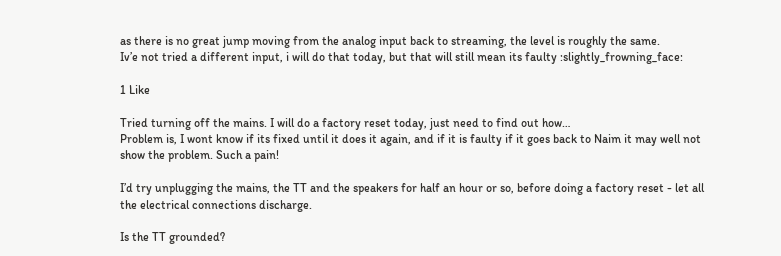as there is no great jump moving from the analog input back to streaming, the level is roughly the same.
Iv’e not tried a different input, i will do that today, but that will still mean its faulty :slightly_frowning_face:

1 Like

Tried turning off the mains. I will do a factory reset today, just need to find out how…
Problem is, I wont know if its fixed until it does it again, and if it is faulty if it goes back to Naim it may well not show the problem. Such a pain!

I’d try unplugging the mains, the TT and the speakers for half an hour or so, before doing a factory reset - let all the electrical connections discharge.

Is the TT grounded?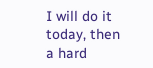I will do it today, then a hard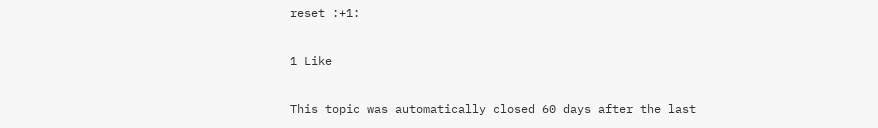reset :+1:

1 Like

This topic was automatically closed 60 days after the last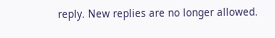reply. New replies are no longer allowed.